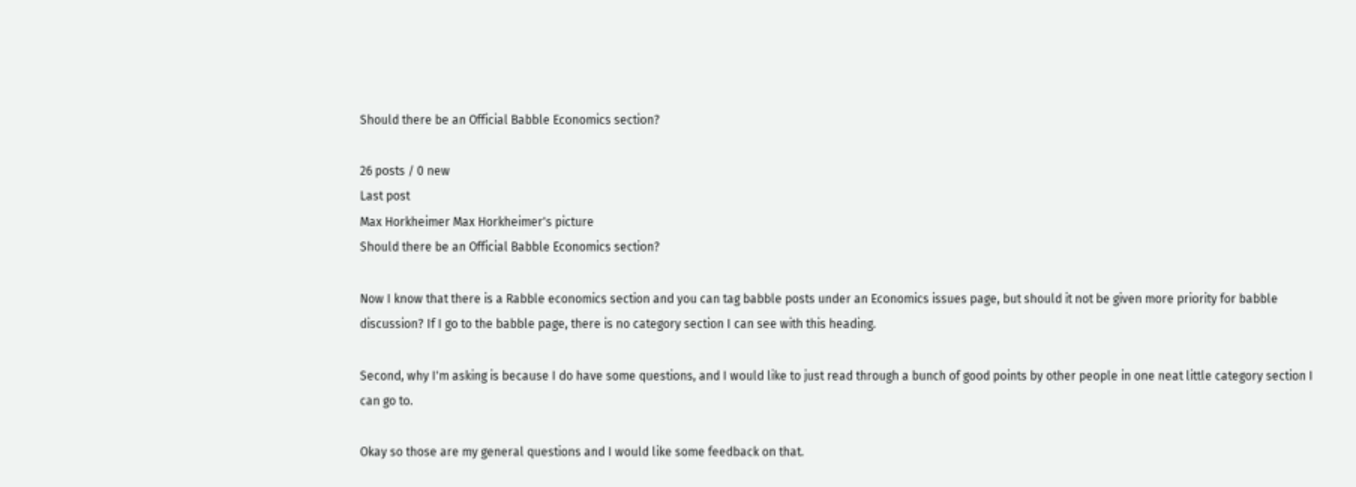Should there be an Official Babble Economics section?

26 posts / 0 new
Last post
Max Horkheimer Max Horkheimer's picture
Should there be an Official Babble Economics section?

Now I know that there is a Rabble economics section and you can tag babble posts under an Economics issues page, but should it not be given more priority for babble discussion? If I go to the babble page, there is no category section I can see with this heading.

Second, why I'm asking is because I do have some questions, and I would like to just read through a bunch of good points by other people in one neat little category section I can go to.

Okay so those are my general questions and I would like some feedback on that.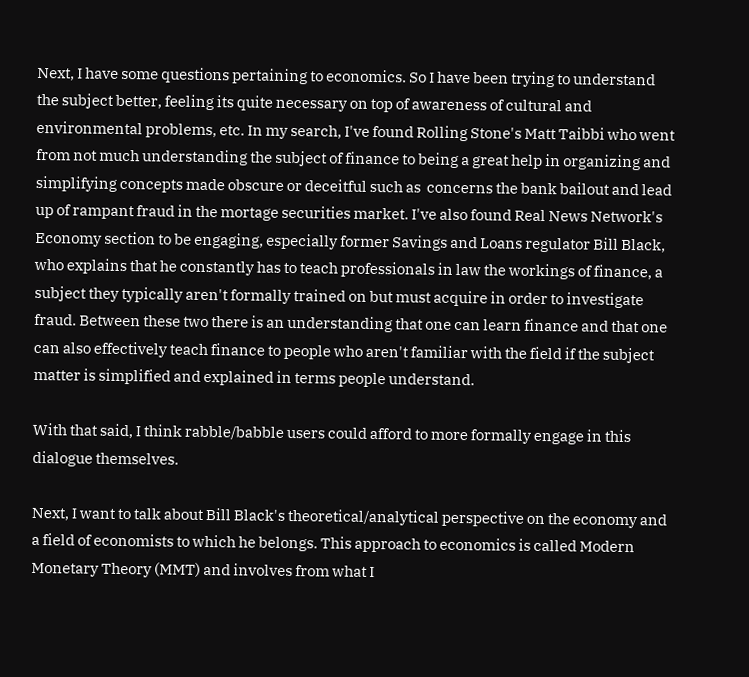Next, I have some questions pertaining to economics. So I have been trying to understand the subject better, feeling its quite necessary on top of awareness of cultural and environmental problems, etc. In my search, I've found Rolling Stone's Matt Taibbi who went from not much understanding the subject of finance to being a great help in organizing and simplifying concepts made obscure or deceitful such as  concerns the bank bailout and lead up of rampant fraud in the mortage securities market. I've also found Real News Network's Economy section to be engaging, especially former Savings and Loans regulator Bill Black, who explains that he constantly has to teach professionals in law the workings of finance, a subject they typically aren't formally trained on but must acquire in order to investigate fraud. Between these two there is an understanding that one can learn finance and that one can also effectively teach finance to people who aren't familiar with the field if the subject matter is simplified and explained in terms people understand.

With that said, I think rabble/babble users could afford to more formally engage in this dialogue themselves.

Next, I want to talk about Bill Black's theoretical/analytical perspective on the economy and a field of economists to which he belongs. This approach to economics is called Modern Monetary Theory (MMT) and involves from what I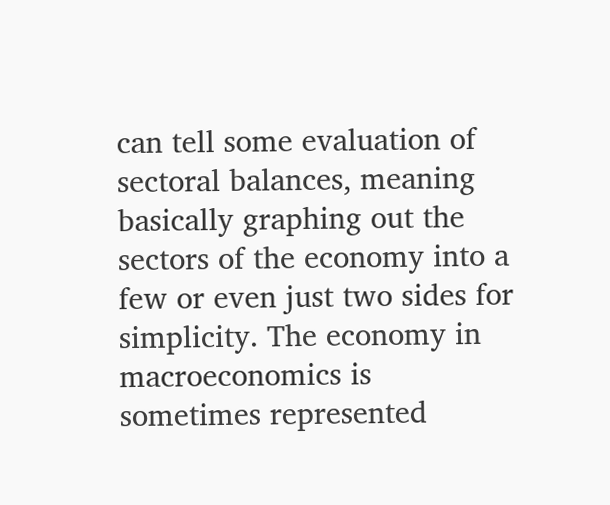can tell some evaluation of sectoral balances, meaning basically graphing out the sectors of the economy into a few or even just two sides for simplicity. The economy in macroeconomics is sometimes represented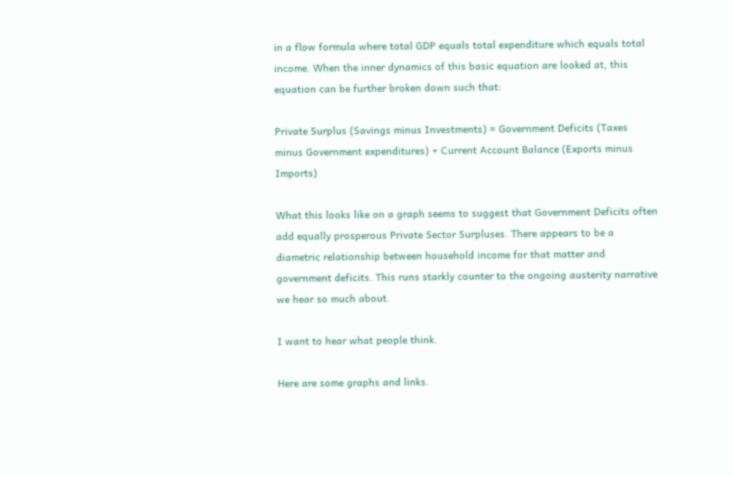in a flow formula where total GDP equals total expenditure which equals total income. When the inner dynamics of this basic equation are looked at, this equation can be further broken down such that:

Private Surplus (Savings minus Investments) = Government Deficits (Taxes minus Government expenditures) + Current Account Balance (Exports minus Imports)

What this looks like on a graph seems to suggest that Government Deficits often add equally prosperous Private Sector Surpluses. There appears to be a diametric relationship between household income for that matter and government deficits. This runs starkly counter to the ongoing austerity narrative we hear so much about.

I want to hear what people think.

Here are some graphs and links.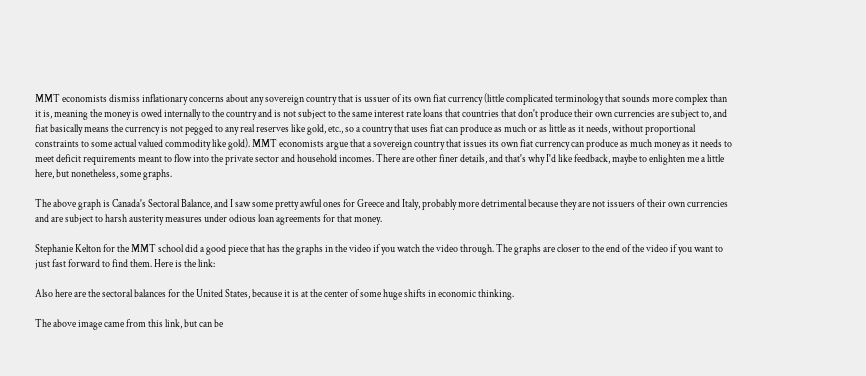MMT economists dismiss inflationary concerns about any sovereign country that is ussuer of its own fiat currency (little complicated terminology that sounds more complex than it is, meaning the money is owed internally to the country and is not subject to the same interest rate loans that countries that don't produce their own currencies are subject to, and fiat basically means the currency is not pegged to any real reserves like gold, etc., so a country that uses fiat can produce as much or as little as it needs, without proportional constraints to some actual valued commodity like gold). MMT economists argue that a sovereign country that issues its own fiat currency can produce as much money as it needs to meet deficit requirements meant to flow into the private sector and household incomes. There are other finer details, and that's why I'd like feedback, maybe to enlighten me a little here, but nonetheless, some graphs.

The above graph is Canada's Sectoral Balance, and I saw some pretty awful ones for Greece and Italy, probably more detrimental because they are not issuers of their own currencies and are subject to harsh austerity measures under odious loan agreements for that money.

Stephanie Kelton for the MMT school did a good piece that has the graphs in the video if you watch the video through. The graphs are closer to the end of the video if you want to just fast forward to find them. Here is the link:

Also here are the sectoral balances for the United States, because it is at the center of some huge shifts in economic thinking.

The above image came from this link, but can be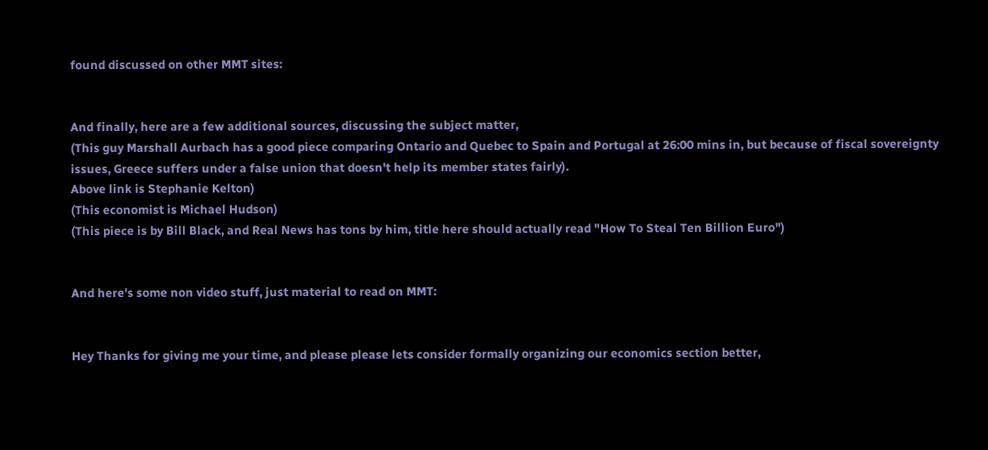found discussed on other MMT sites:


And finally, here are a few additional sources, discussing the subject matter,
(This guy Marshall Aurbach has a good piece comparing Ontario and Quebec to Spain and Portugal at 26:00 mins in, but because of fiscal sovereignty issues, Greece suffers under a false union that doesn't help its member states fairly).
Above link is Stephanie Kelton)
(This economist is Michael Hudson)
(This piece is by Bill Black, and Real News has tons by him, title here should actually read "How To Steal Ten Billion Euro")


And here's some non video stuff, just material to read on MMT:


Hey Thanks for giving me your time, and please please lets consider formally organizing our economics section better,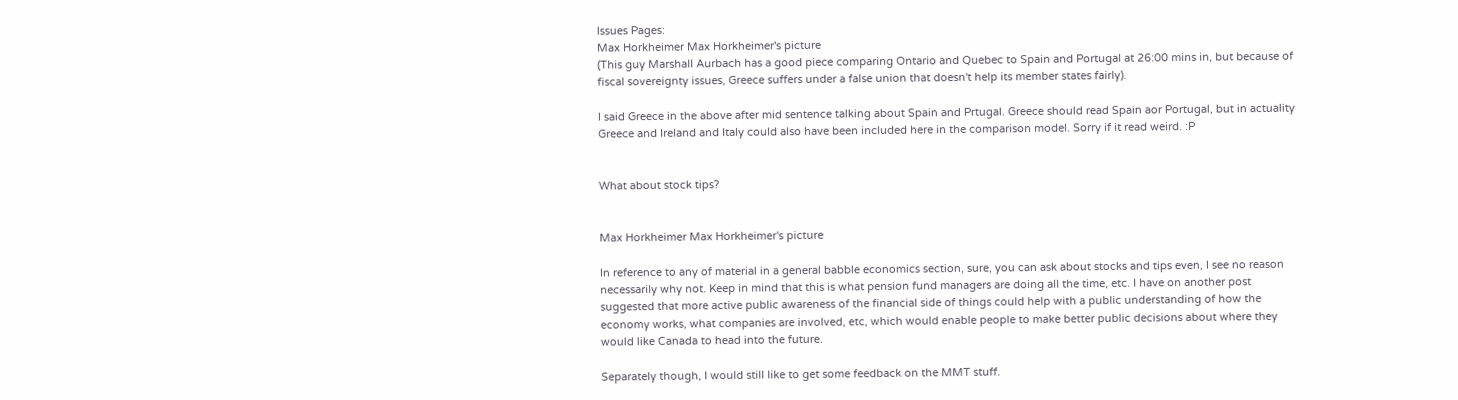Issues Pages:
Max Horkheimer Max Horkheimer's picture
(This guy Marshall Aurbach has a good piece comparing Ontario and Quebec to Spain and Portugal at 26:00 mins in, but because of fiscal sovereignty issues, Greece suffers under a false union that doesn't help its member states fairly).

I said Greece in the above after mid sentence talking about Spain and Prtugal. Greece should read Spain aor Portugal, but in actuality Greece and Ireland and Italy could also have been included here in the comparison model. Sorry if it read weird. :P


What about stock tips?


Max Horkheimer Max Horkheimer's picture

In reference to any of material in a general babble economics section, sure, you can ask about stocks and tips even, I see no reason necessarily why not. Keep in mind that this is what pension fund managers are doing all the time, etc. I have on another post suggested that more active public awareness of the financial side of things could help with a public understanding of how the economy works, what companies are involved, etc, which would enable people to make better public decisions about where they would like Canada to head into the future.

Separately though, I would still like to get some feedback on the MMT stuff.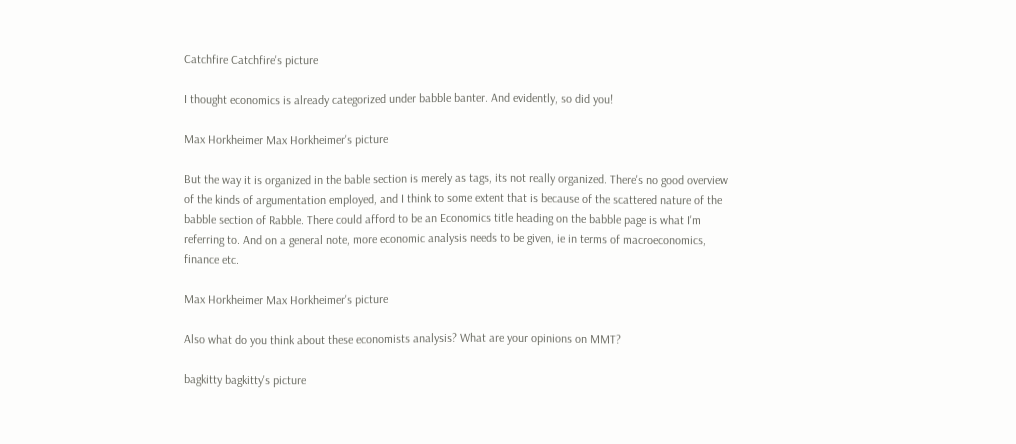Catchfire Catchfire's picture

I thought economics is already categorized under babble banter. And evidently, so did you!

Max Horkheimer Max Horkheimer's picture

But the way it is organized in the bable section is merely as tags, its not really organized. There's no good overview of the kinds of argumentation employed, and I think to some extent that is because of the scattered nature of the babble section of Rabble. There could afford to be an Economics title heading on the babble page is what I'm referring to. And on a general note, more economic analysis needs to be given, ie in terms of macroeconomics, finance etc.

Max Horkheimer Max Horkheimer's picture

Also what do you think about these economists analysis? What are your opinions on MMT?

bagkitty bagkitty's picture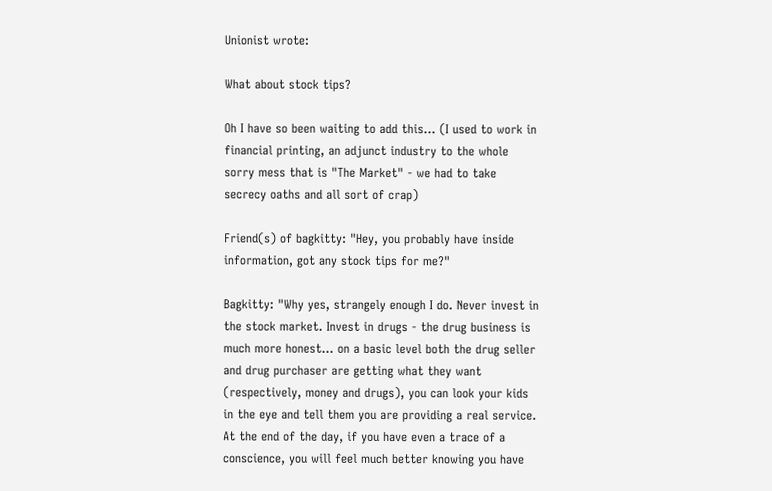Unionist wrote:

What about stock tips?

Oh I have so been waiting to add this... (I used to work in financial printing, an adjunct industry to the whole sorry mess that is "The Market" - we had to take secrecy oaths and all sort of crap)

Friend(s) of bagkitty: "Hey, you probably have inside information, got any stock tips for me?"

Bagkitty: "Why yes, strangely enough I do. Never invest in the stock market. Invest in drugs - the drug business is much more honest... on a basic level both the drug seller and drug purchaser are getting what they want (respectively, money and drugs), you can look your kids in the eye and tell them you are providing a real service. At the end of the day, if you have even a trace of a conscience, you will feel much better knowing you have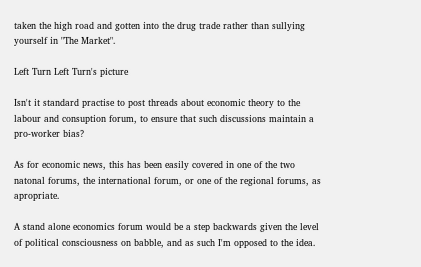taken the high road and gotten into the drug trade rather than sullying yourself in "The Market".

Left Turn Left Turn's picture

Isn't it standard practise to post threads about economic theory to the labour and consuption forum, to ensure that such discussions maintain a pro-worker bias?

As for economic news, this has been easily covered in one of the two natonal forums, the international forum, or one of the regional forums, as apropriate.

A stand alone economics forum would be a step backwards given the level of political consciousness on babble, and as such I'm opposed to the idea.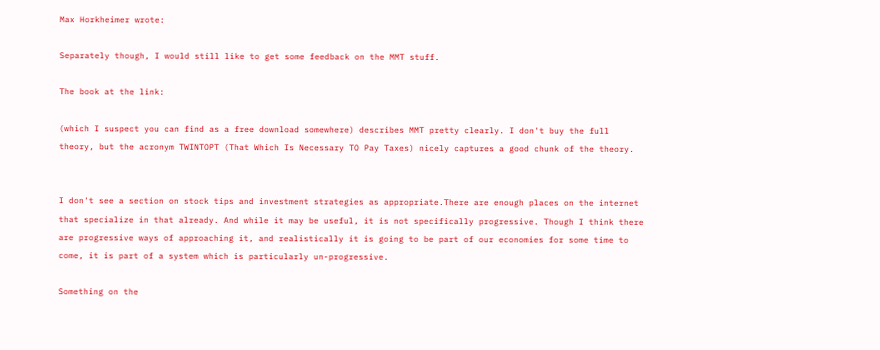Max Horkheimer wrote:

Separately though, I would still like to get some feedback on the MMT stuff.

The book at the link:

(which I suspect you can find as a free download somewhere) describes MMT pretty clearly. I don't buy the full theory, but the acronym TWINTOPT (That Which Is Necessary TO Pay Taxes) nicely captures a good chunk of the theory.


I don't see a section on stock tips and investment strategies as appropriate.There are enough places on the internet that specialize in that already. And while it may be useful, it is not specifically progressive. Though I think there are progressive ways of approaching it, and realistically it is going to be part of our economies for some time to come, it is part of a system which is particularly un-progressive.

Something on the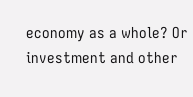economy as a whole? Or investment and other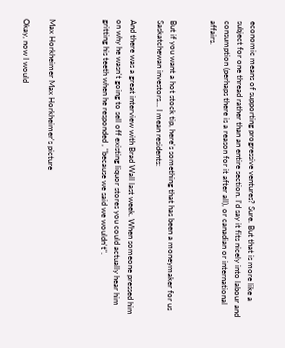economic means of supporting progressive ventures? Sure. But that is more like a subject for one thread rather than an entire section. I'd say it fits nicely into labour and consumption (perhaps there is a reason for it after all), or canadian or international affairs.


But if you want a hot stock tip, here's something that has been a moneymaker for us Saskatchewan investors... I mean residents:

And there was a great interview with Brad Wall last week. When someone pressed him on why he wasn't going to sell off existing liquor stores you could actually hear him gritting his teeth when he responded , "because we said we wouldn't".



Max Horkheimer Max Horkheimer's picture

Okay, now I would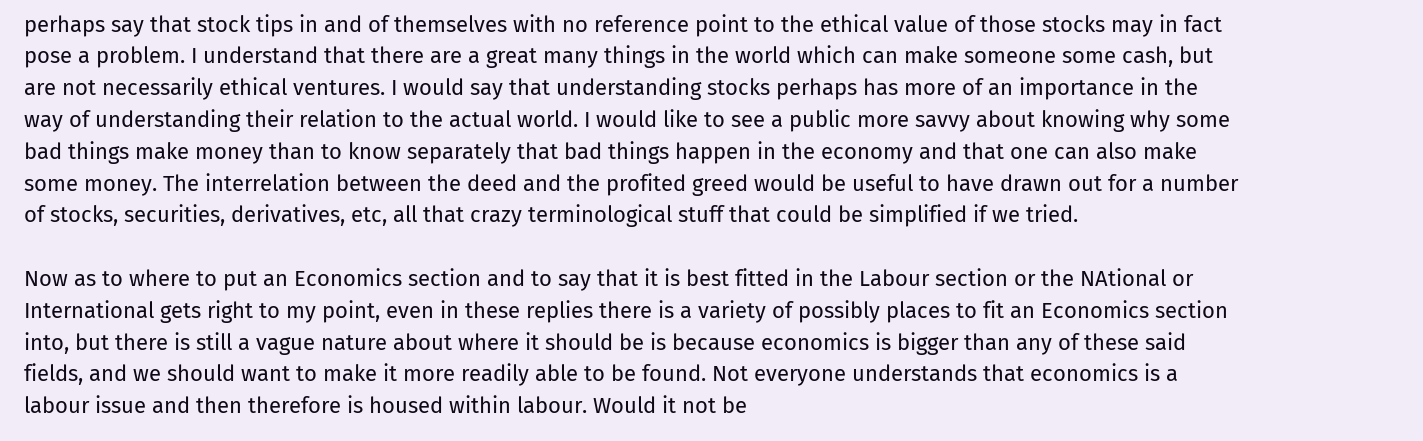perhaps say that stock tips in and of themselves with no reference point to the ethical value of those stocks may in fact pose a problem. I understand that there are a great many things in the world which can make someone some cash, but are not necessarily ethical ventures. I would say that understanding stocks perhaps has more of an importance in the way of understanding their relation to the actual world. I would like to see a public more savvy about knowing why some bad things make money than to know separately that bad things happen in the economy and that one can also make some money. The interrelation between the deed and the profited greed would be useful to have drawn out for a number of stocks, securities, derivatives, etc, all that crazy terminological stuff that could be simplified if we tried.

Now as to where to put an Economics section and to say that it is best fitted in the Labour section or the NAtional or International gets right to my point, even in these replies there is a variety of possibly places to fit an Economics section into, but there is still a vague nature about where it should be is because economics is bigger than any of these said fields, and we should want to make it more readily able to be found. Not everyone understands that economics is a labour issue and then therefore is housed within labour. Would it not be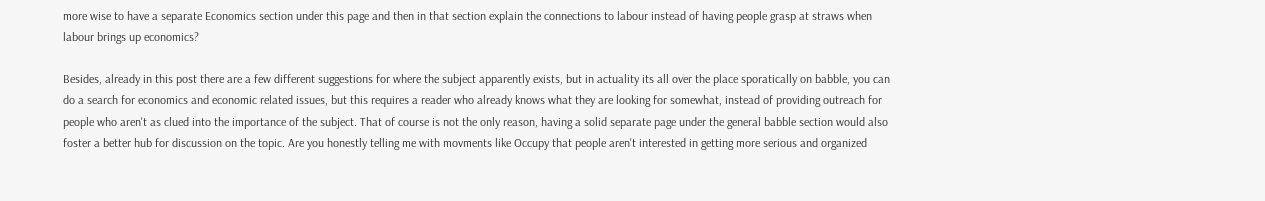more wise to have a separate Economics section under this page and then in that section explain the connections to labour instead of having people grasp at straws when labour brings up economics?

Besides, already in this post there are a few different suggestions for where the subject apparently exists, but in actuality its all over the place sporatically on babble, you can do a search for economics and economic related issues, but this requires a reader who already knows what they are looking for somewhat, instead of providing outreach for people who aren't as clued into the importance of the subject. That of course is not the only reason, having a solid separate page under the general babble section would also foster a better hub for discussion on the topic. Are you honestly telling me with movments like Occupy that people aren't interested in getting more serious and organized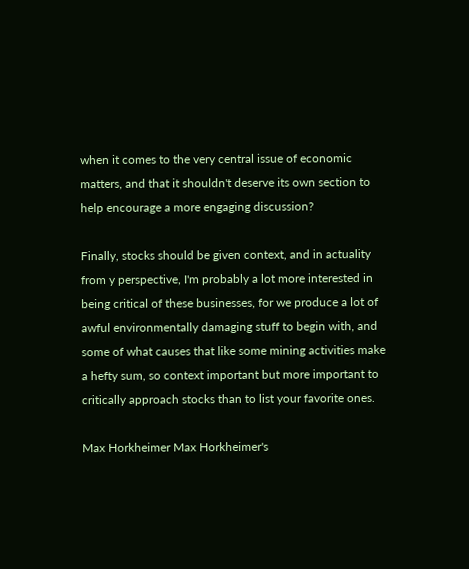when it comes to the very central issue of economic matters, and that it shouldn't deserve its own section to help encourage a more engaging discussion?

Finally, stocks should be given context, and in actuality from y perspective, I'm probably a lot more interested in being critical of these businesses, for we produce a lot of awful environmentally damaging stuff to begin with, and some of what causes that like some mining activities make a hefty sum, so context important but more important to critically approach stocks than to list your favorite ones.

Max Horkheimer Max Horkheimer's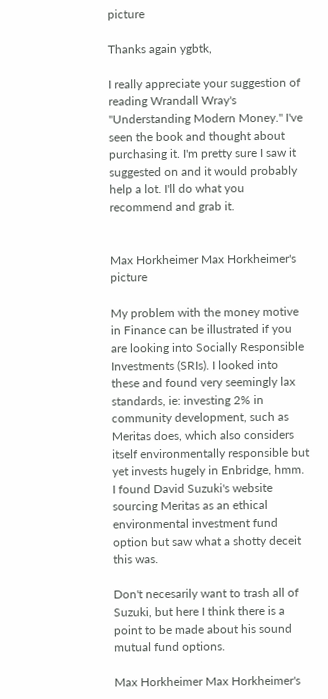picture

Thanks again ygbtk,

I really appreciate your suggestion of reading Wrandall Wray's "Understanding Modern Money." I've seen the book and thought about purchasing it. I'm pretty sure I saw it suggested on and it would probably help a lot. I'll do what you recommend and grab it.


Max Horkheimer Max Horkheimer's picture

My problem with the money motive in Finance can be illustrated if you are looking into Socially Responsible Investments (SRIs). I looked into these and found very seemingly lax standards, ie: investing 2% in community development, such as Meritas does, which also considers itself environmentally responsible but yet invests hugely in Enbridge, hmm. I found David Suzuki's website sourcing Meritas as an ethical environmental investment fund option but saw what a shotty deceit this was.

Don't necesarily want to trash all of Suzuki, but here I think there is a point to be made about his sound mutual fund options.

Max Horkheimer Max Horkheimer's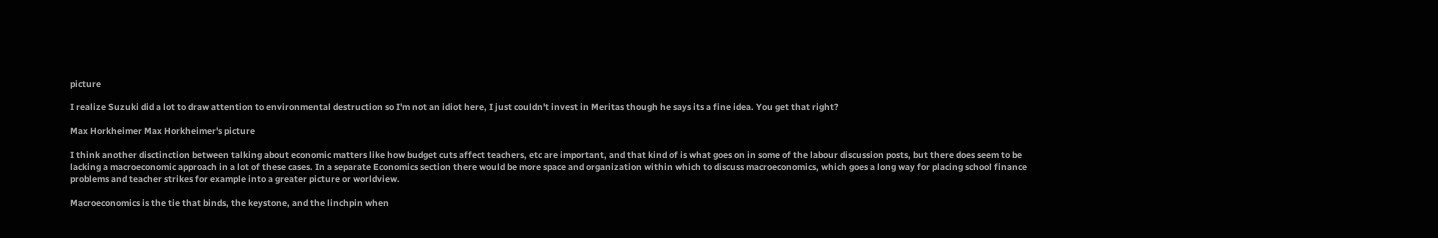picture

I realize Suzuki did a lot to draw attention to environmental destruction so I'm not an idiot here, I just couldn't invest in Meritas though he says its a fine idea. You get that right?

Max Horkheimer Max Horkheimer's picture

I think another disctinction between talking about economic matters like how budget cuts affect teachers, etc are important, and that kind of is what goes on in some of the labour discussion posts, but there does seem to be lacking a macroeconomic approach in a lot of these cases. In a separate Economics section there would be more space and organization within which to discuss macroeconomics, which goes a long way for placing school finance problems and teacher strikes for example into a greater picture or worldview.

Macroeconomics is the tie that binds, the keystone, and the linchpin when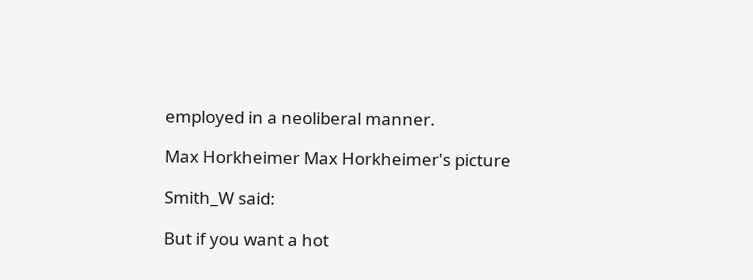employed in a neoliberal manner.

Max Horkheimer Max Horkheimer's picture

Smith_W said:

But if you want a hot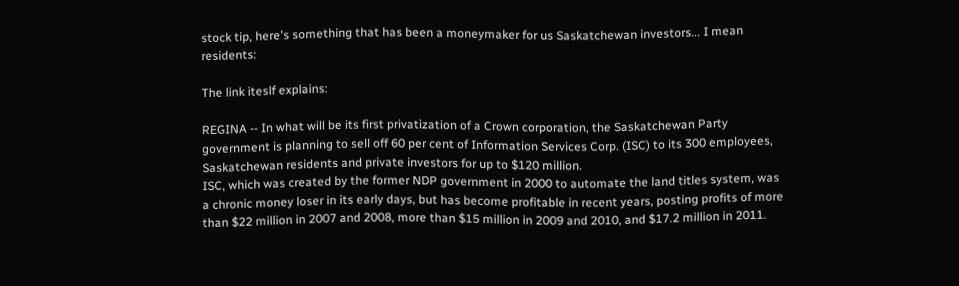stock tip, here's something that has been a moneymaker for us Saskatchewan investors... I mean residents:

The link iteslf explains:

REGINA -- In what will be its first privatization of a Crown corporation, the Saskatchewan Party government is planning to sell off 60 per cent of Information Services Corp. (ISC) to its 300 employees, Saskatchewan residents and private investors for up to $120 million.
ISC, which was created by the former NDP government in 2000 to automate the land titles system, was a chronic money loser in its early days, but has become profitable in recent years, posting profits of more than $22 million in 2007 and 2008, more than $15 million in 2009 and 2010, and $17.2 million in 2011.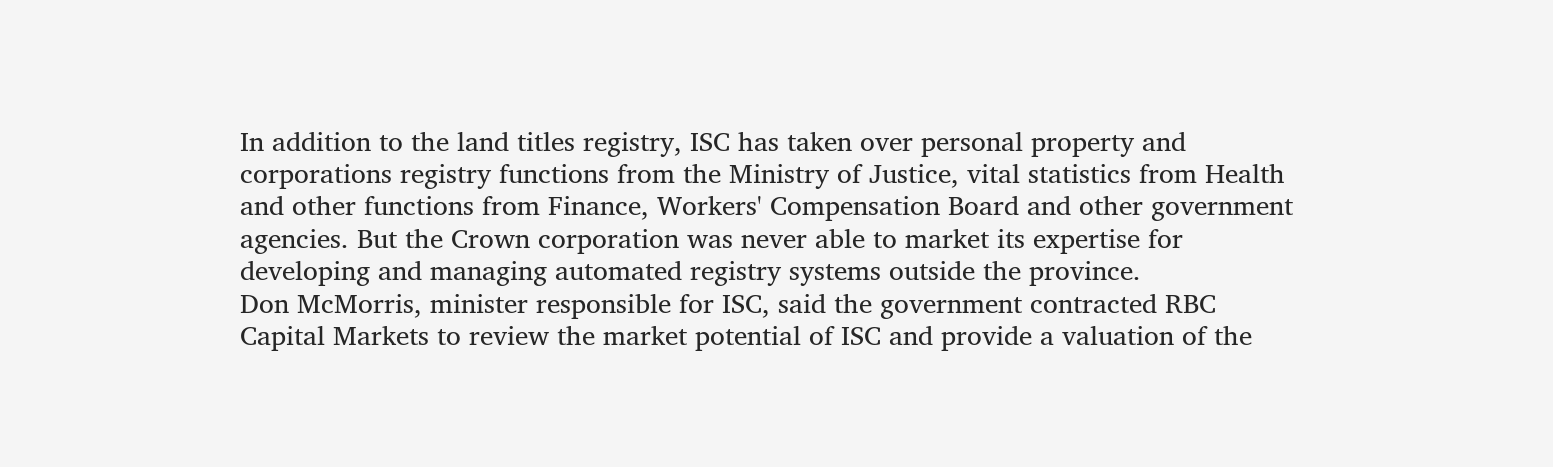In addition to the land titles registry, ISC has taken over personal property and corporations registry functions from the Ministry of Justice, vital statistics from Health and other functions from Finance, Workers' Compensation Board and other government agencies. But the Crown corporation was never able to market its expertise for developing and managing automated registry systems outside the province.
Don McMorris, minister responsible for ISC, said the government contracted RBC Capital Markets to review the market potential of ISC and provide a valuation of the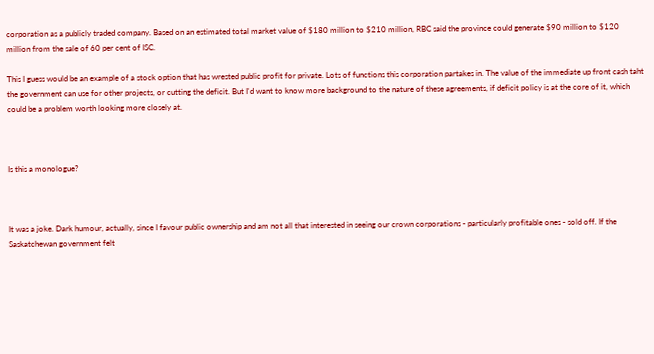corporation as a publicly traded company. Based on an estimated total market value of $180 million to $210 million, RBC said the province could generate $90 million to $120 million from the sale of 60 per cent of ISC.

This I guess would be an example of a stock option that has wrested public profit for private. Lots of functions this corporation partakes in. The value of the immediate up front cash taht the government can use for other projects, or cutting the deficit. But I'd want to know more background to the nature of these agreements, if deficit policy is at the core of it, which could be a problem worth looking more closely at.



Is this a monologue?



It was a joke. Dark humour, actually, since I favour public ownership and am not all that interested in seeing our crown corporations - particularly profitable ones - sold off. If the Saskatchewan government felt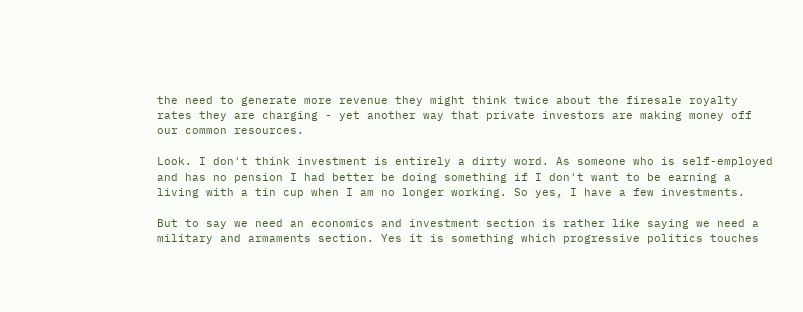the need to generate more revenue they might think twice about the firesale royalty rates they are charging - yet another way that private investors are making money off our common resources.

Look. I don't think investment is entirely a dirty word. As someone who is self-employed and has no pension I had better be doing something if I don't want to be earning a living with a tin cup when I am no longer working. So yes, I have a few investments.

But to say we need an economics and investment section is rather like saying we need a military and armaments section. Yes it is something which progressive politics touches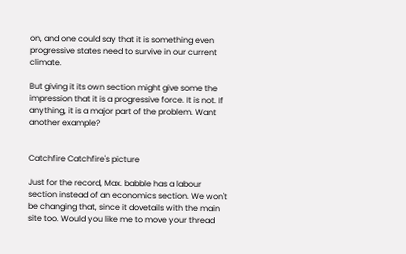on, and one could say that it is something even progressive states need to survive in our current climate.

But giving it its own section might give some the impression that it is a progressive force. It is not. If anything, it is a major part of the problem. Want another example?


Catchfire Catchfire's picture

Just for the record, Max. babble has a labour section instead of an economics section. We won't be changing that, since it dovetails with the main site too. Would you like me to move your thread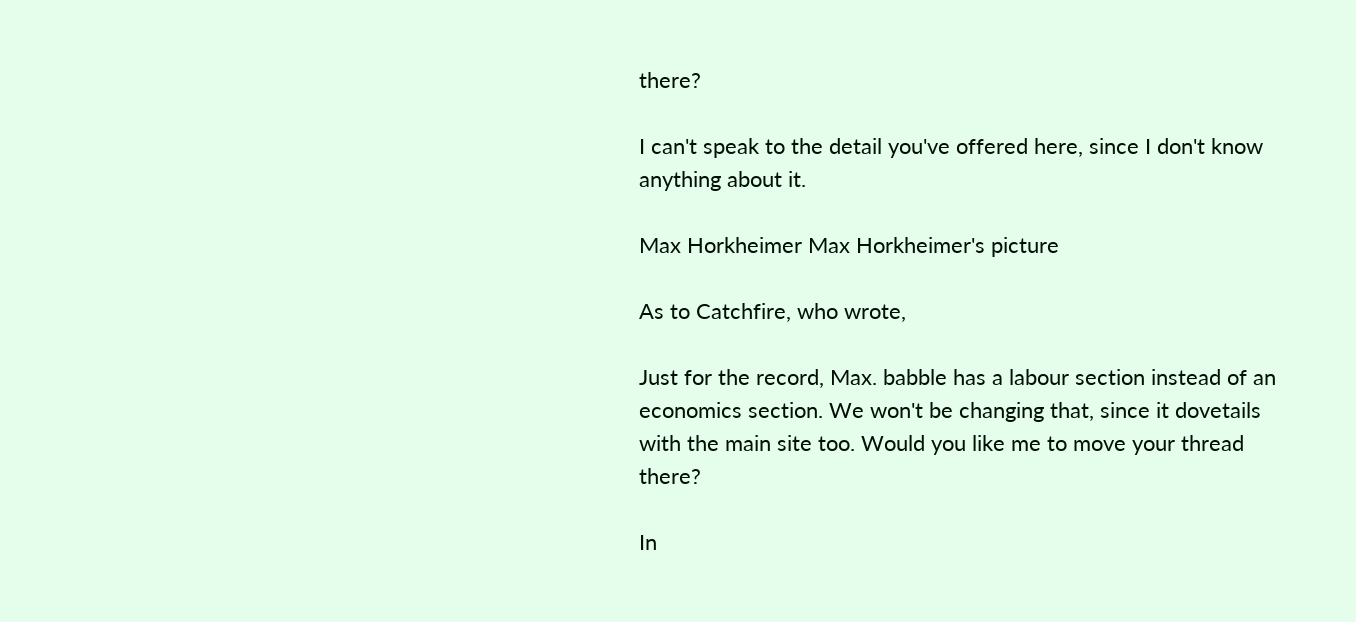there?

I can't speak to the detail you've offered here, since I don't know anything about it.

Max Horkheimer Max Horkheimer's picture

As to Catchfire, who wrote,

Just for the record, Max. babble has a labour section instead of an economics section. We won't be changing that, since it dovetails with the main site too. Would you like me to move your thread there?

In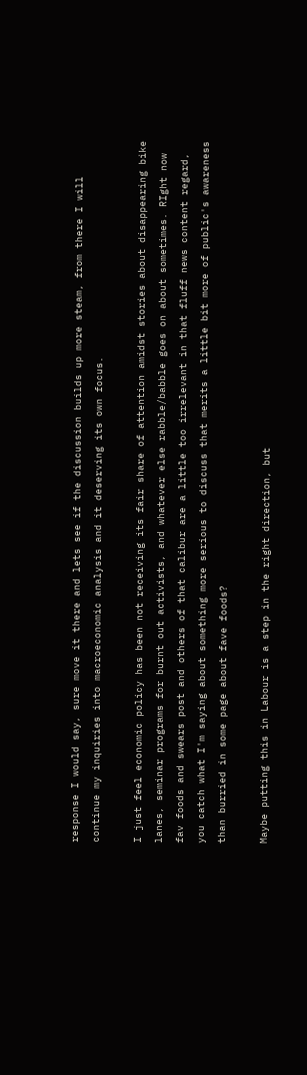response I would say, sure move it there and lets see if the discussion builds up more steam, from there I will continue my inquiries into macroeconomic analysis and it deserving its own focus.

I just feel economic policy has been not receiving its fair share of attention amidst stories about disappearing bike lanes, seminar programs for burnt out activists, and whatever else rabble/babble goes on about sometimes. RIght now fav foods and swears post and others of that calibur are a little too irrelevant in that fluff news content regard, you catch what I'm saying about something more serious to discuss that merits a little bit more of public's awareness than burried in some page about fave foods?

Maybe putting this in Labour is a step in the right direction, but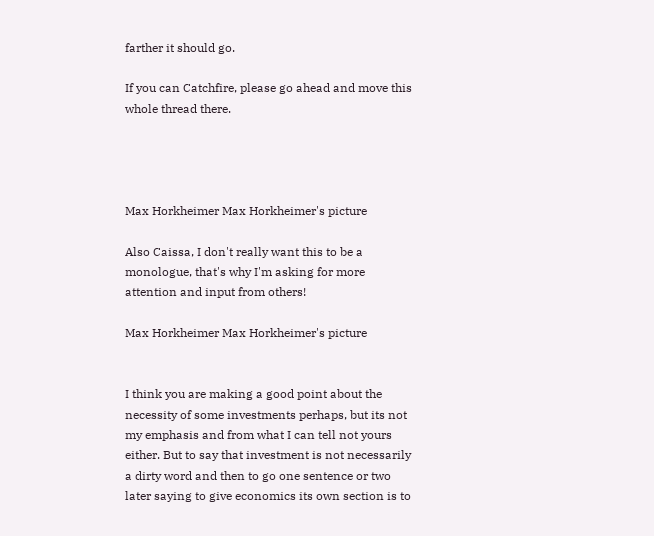farther it should go.

If you can Catchfire, please go ahead and move this whole thread there.




Max Horkheimer Max Horkheimer's picture

Also Caissa, I don't really want this to be a monologue, that's why I'm asking for more attention and input from others!

Max Horkheimer Max Horkheimer's picture


I think you are making a good point about the necessity of some investments perhaps, but its not my emphasis and from what I can tell not yours either. But to say that investment is not necessarily a dirty word and then to go one sentence or two later saying to give economics its own section is to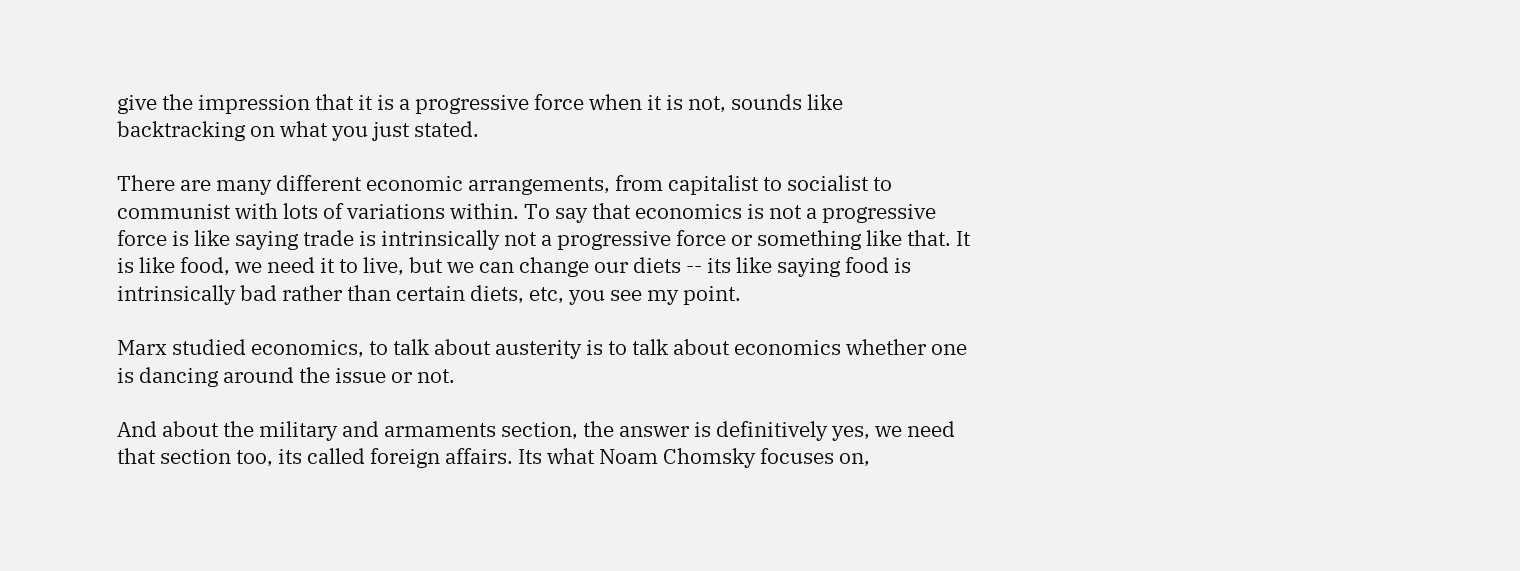give the impression that it is a progressive force when it is not, sounds like backtracking on what you just stated.

There are many different economic arrangements, from capitalist to socialist to communist with lots of variations within. To say that economics is not a progressive force is like saying trade is intrinsically not a progressive force or something like that. It is like food, we need it to live, but we can change our diets -- its like saying food is intrinsically bad rather than certain diets, etc, you see my point.

Marx studied economics, to talk about austerity is to talk about economics whether one is dancing around the issue or not.

And about the military and armaments section, the answer is definitively yes, we need that section too, its called foreign affairs. Its what Noam Chomsky focuses on,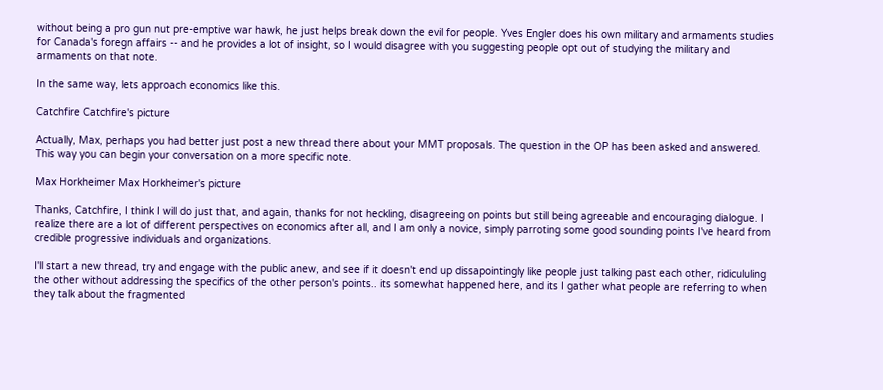without being a pro gun nut pre-emptive war hawk, he just helps break down the evil for people. Yves Engler does his own military and armaments studies for Canada's foregn affairs -- and he provides a lot of insight, so I would disagree with you suggesting people opt out of studying the military and armaments on that note.

In the same way, lets approach economics like this.

Catchfire Catchfire's picture

Actually, Max, perhaps you had better just post a new thread there about your MMT proposals. The question in the OP has been asked and answered. This way you can begin your conversation on a more specific note.

Max Horkheimer Max Horkheimer's picture

Thanks, Catchfire, I think I will do just that, and again, thanks for not heckling, disagreeing on points but still being agreeable and encouraging dialogue. I realize there are a lot of different perspectives on economics after all, and I am only a novice, simply parroting some good sounding points I've heard from credible progressive individuals and organizations.

I'll start a new thread, try and engage with the public anew, and see if it doesn't end up dissapointingly like people just talking past each other, ridicululing the other without addressing the specifics of the other person's points.. its somewhat happened here, and its I gather what people are referring to when they talk about the fragmented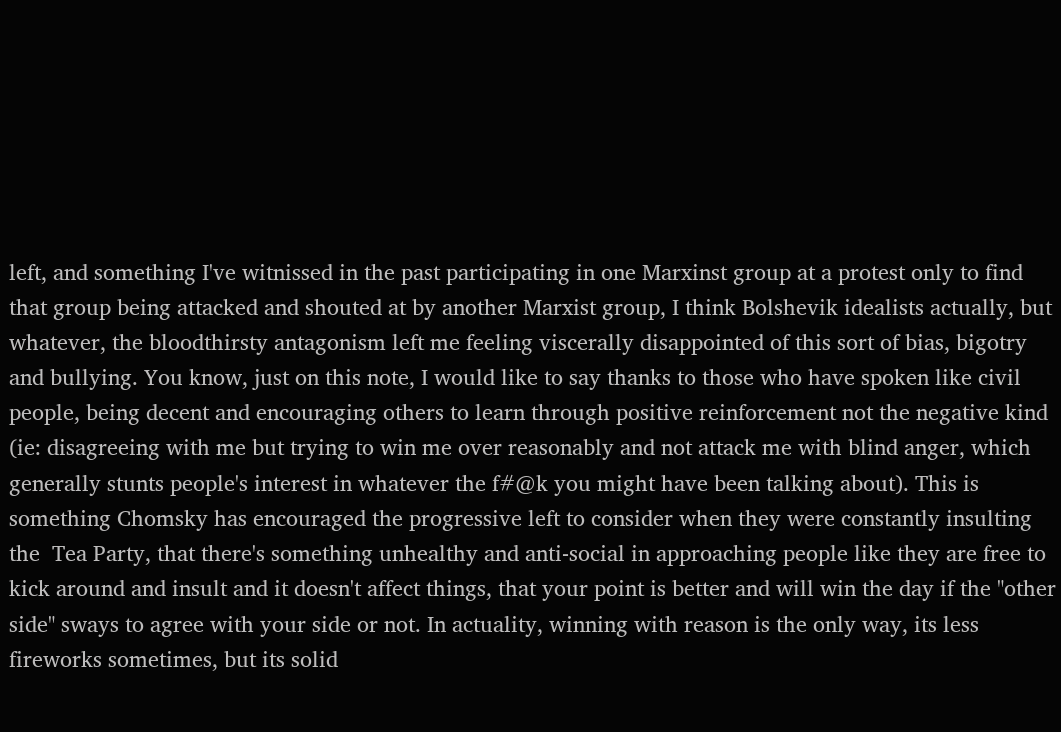left, and something I've witnissed in the past participating in one Marxinst group at a protest only to find that group being attacked and shouted at by another Marxist group, I think Bolshevik idealists actually, but whatever, the bloodthirsty antagonism left me feeling viscerally disappointed of this sort of bias, bigotry and bullying. You know, just on this note, I would like to say thanks to those who have spoken like civil people, being decent and encouraging others to learn through positive reinforcement not the negative kind (ie: disagreeing with me but trying to win me over reasonably and not attack me with blind anger, which generally stunts people's interest in whatever the f#@k you might have been talking about). This is something Chomsky has encouraged the progressive left to consider when they were constantly insulting the  Tea Party, that there's something unhealthy and anti-social in approaching people like they are free to kick around and insult and it doesn't affect things, that your point is better and will win the day if the "other side" sways to agree with your side or not. In actuality, winning with reason is the only way, its less fireworks sometimes, but its solid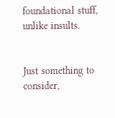foundational stuff, unlike insults.


Just something to consider,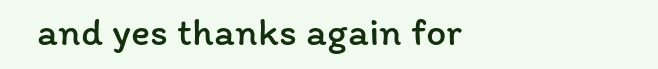and yes thanks again for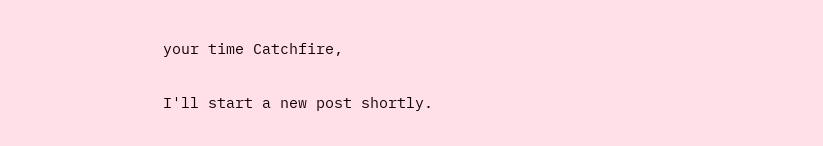your time Catchfire,

I'll start a new post shortly.